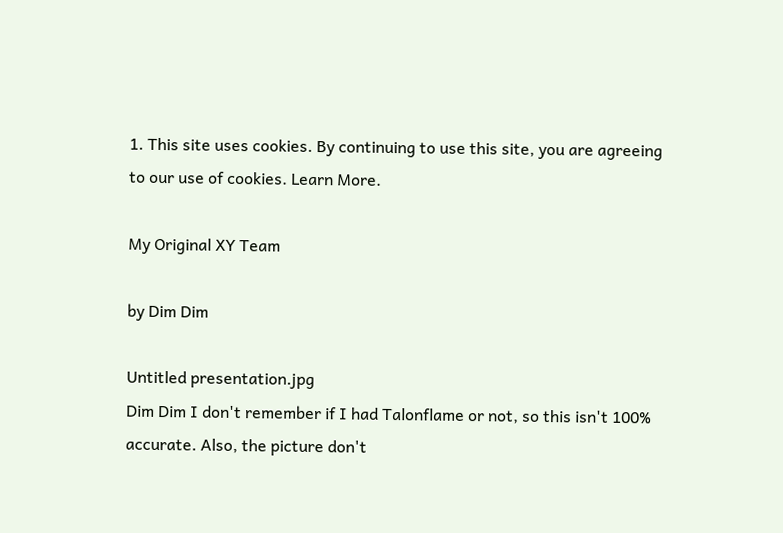1. This site uses cookies. By continuing to use this site, you are agreeing to our use of cookies. Learn More.

My Original XY Team

by Dim Dim

Untitled presentation.jpg
Dim Dim I don't remember if I had Talonflame or not, so this isn't 100% accurate. Also, the picture don't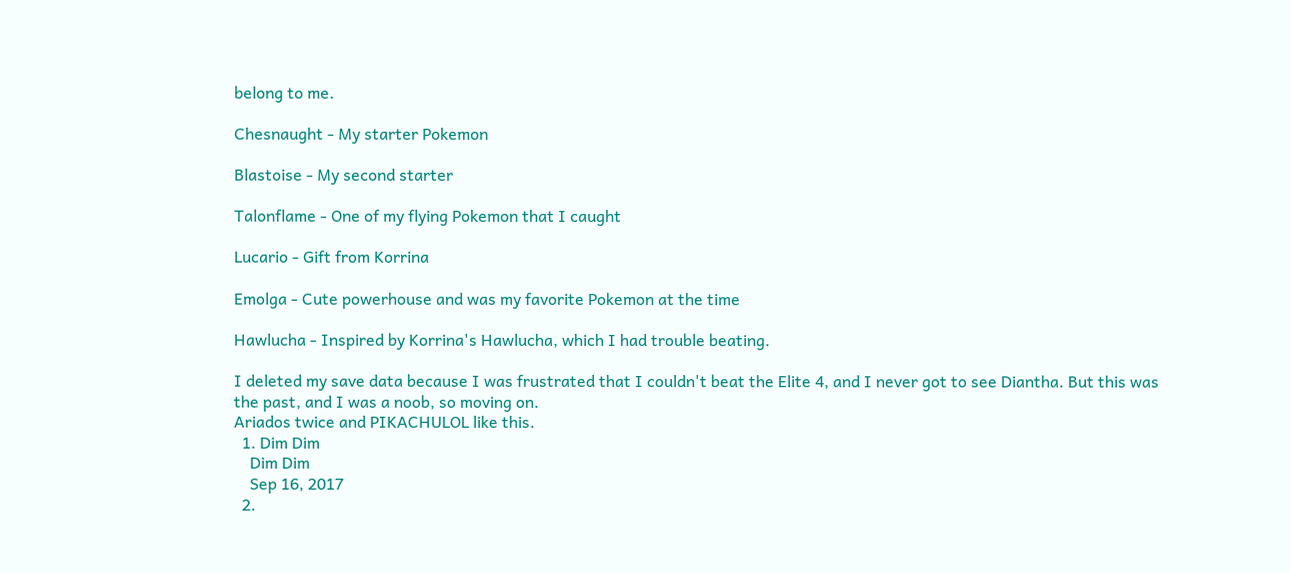belong to me.

Chesnaught - My starter Pokemon

Blastoise - My second starter

Talonflame - One of my flying Pokemon that I caught

Lucario - Gift from Korrina

Emolga - Cute powerhouse and was my favorite Pokemon at the time

Hawlucha - Inspired by Korrina's Hawlucha, which I had trouble beating.

I deleted my save data because I was frustrated that I couldn't beat the Elite 4, and I never got to see Diantha. But this was the past, and I was a noob, so moving on.
Ariados twice and PIKACHULOL like this.
  1. Dim Dim
    Dim Dim
    Sep 16, 2017
  2.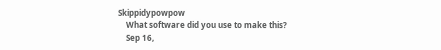Skippidypowpow
    What software did you use to make this?
    Sep 16,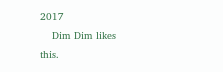2017
    Dim Dim likes this.